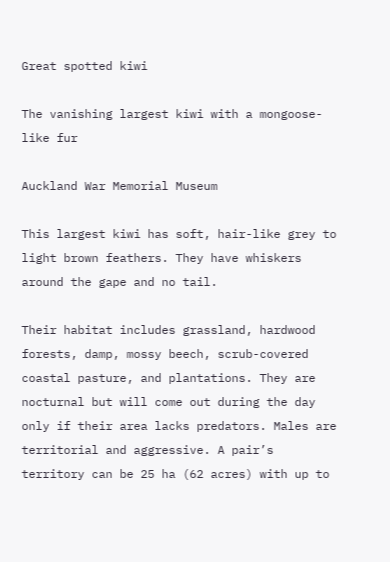Great spotted kiwi

The vanishing largest kiwi with a mongoose-like fur

Auckland War Memorial Museum

This largest kiwi has soft, hair-like grey to light brown feathers. They have whiskers around the gape and no tail.

Their habitat includes grassland, hardwood forests, damp, mossy beech, scrub-covered coastal pasture, and plantations. They are nocturnal but will come out during the day only if their area lacks predators. Males are territorial and aggressive. A pair’s territory can be 25 ha (62 acres) with up to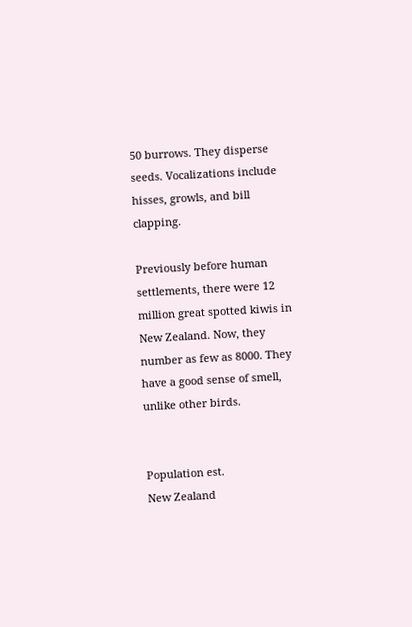50 burrows. They disperse seeds. Vocalizations include hisses, growls, and bill clapping.

Previously before human settlements, there were 12 million great spotted kiwis in New Zealand. Now, they number as few as 8000. They have a good sense of smell, unlike other birds.


Population est.
New Zealand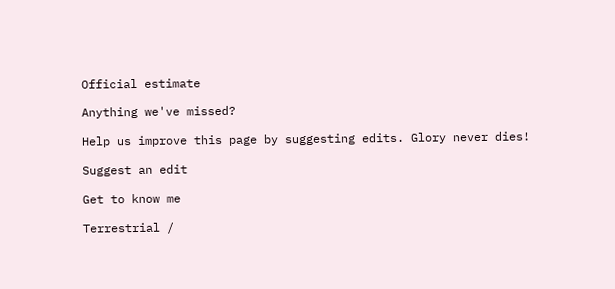Official estimate

Anything we've missed?

Help us improve this page by suggesting edits. Glory never dies!

Suggest an edit

Get to know me

Terrestrial /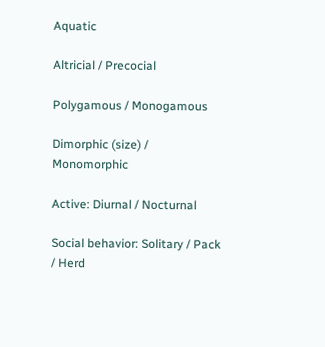Aquatic

Altricial / Precocial

Polygamous / Monogamous

Dimorphic (size) / Monomorphic

Active: Diurnal / Nocturnal

Social behavior: Solitary / Pack / Herd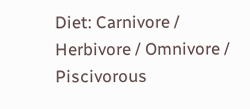Diet: Carnivore / Herbivore / Omnivore / Piscivorous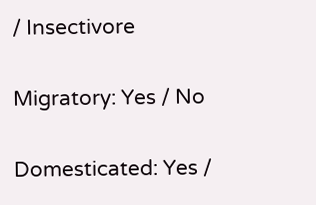/ Insectivore

Migratory: Yes / No

Domesticated: Yes /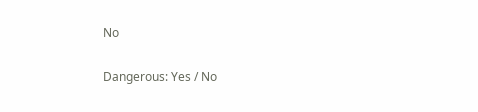No

Dangerous: Yes / No